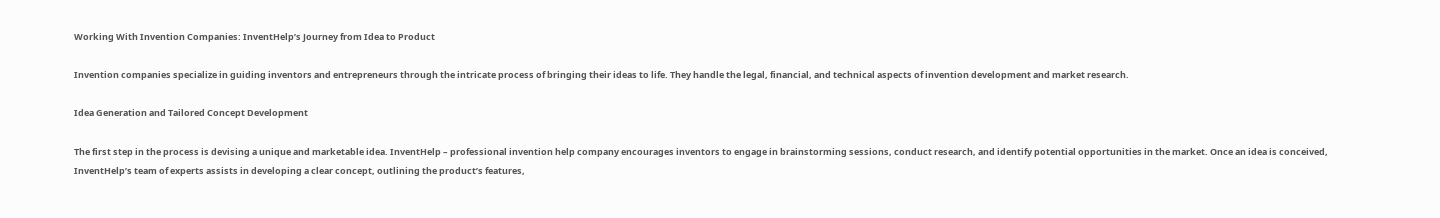Working With Invention Companies: InventHelp’s Journey from Idea to Product

Invention companies specialize in guiding inventors and entrepreneurs through the intricate process of bringing their ideas to life. They handle the legal, financial, and technical aspects of invention development and market research.

Idea Generation and Tailored Concept Development

The first step in the process is devising a unique and marketable idea. InventHelp – professional invention help company encourages inventors to engage in brainstorming sessions, conduct research, and identify potential opportunities in the market. Once an idea is conceived, InventHelp’s team of experts assists in developing a clear concept, outlining the product’s features,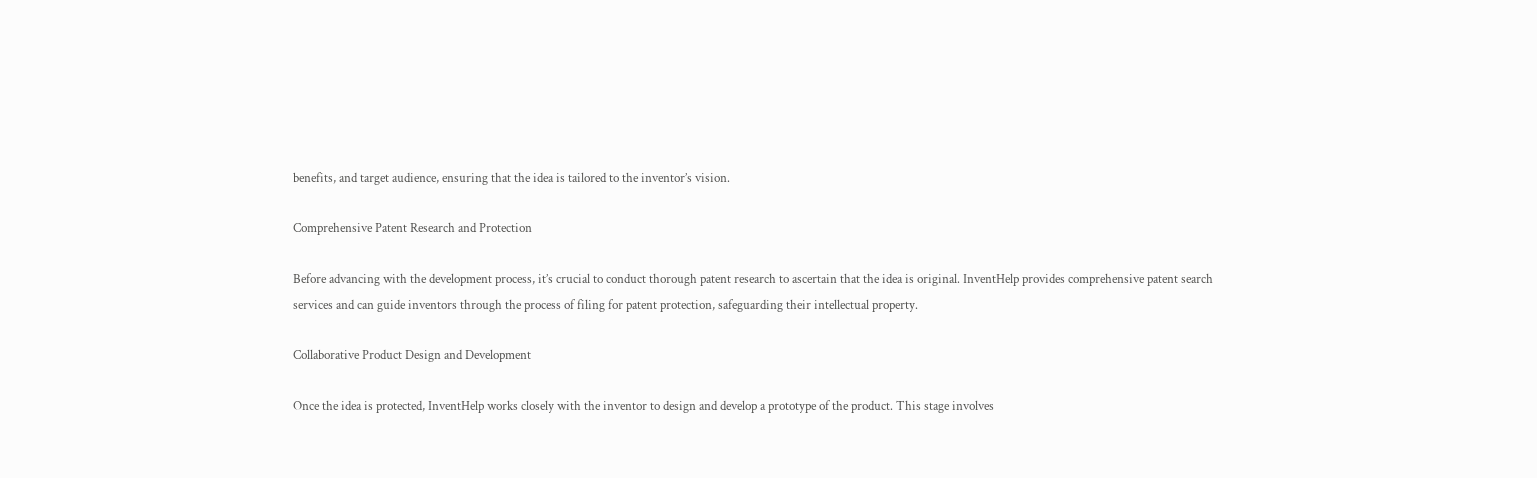benefits, and target audience, ensuring that the idea is tailored to the inventor’s vision.

Comprehensive Patent Research and Protection

Before advancing with the development process, it’s crucial to conduct thorough patent research to ascertain that the idea is original. InventHelp provides comprehensive patent search services and can guide inventors through the process of filing for patent protection, safeguarding their intellectual property.

Collaborative Product Design and Development

Once the idea is protected, InventHelp works closely with the inventor to design and develop a prototype of the product. This stage involves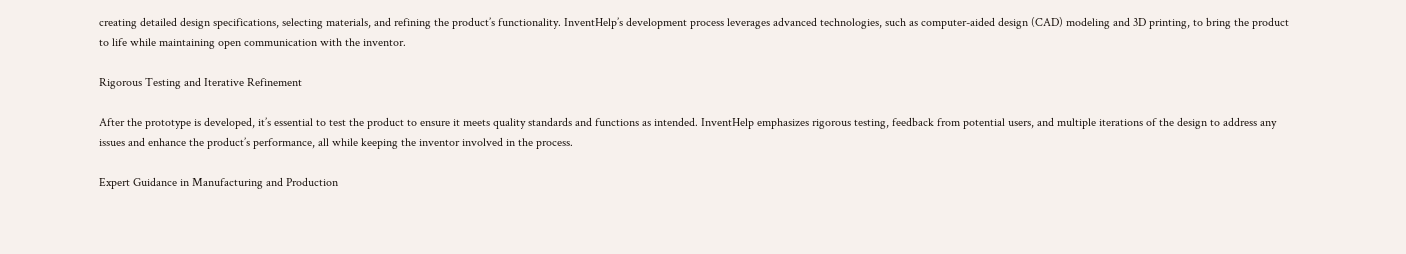creating detailed design specifications, selecting materials, and refining the product’s functionality. InventHelp’s development process leverages advanced technologies, such as computer-aided design (CAD) modeling and 3D printing, to bring the product to life while maintaining open communication with the inventor.

Rigorous Testing and Iterative Refinement

After the prototype is developed, it’s essential to test the product to ensure it meets quality standards and functions as intended. InventHelp emphasizes rigorous testing, feedback from potential users, and multiple iterations of the design to address any issues and enhance the product’s performance, all while keeping the inventor involved in the process.

Expert Guidance in Manufacturing and Production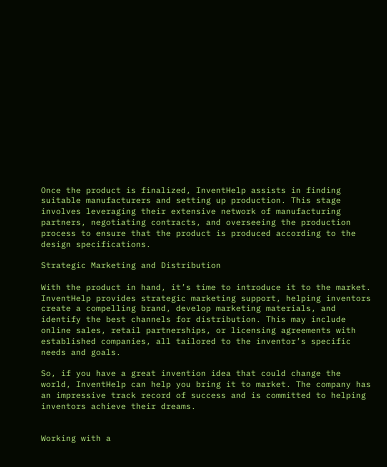Once the product is finalized, InventHelp assists in finding suitable manufacturers and setting up production. This stage involves leveraging their extensive network of manufacturing partners, negotiating contracts, and overseeing the production process to ensure that the product is produced according to the design specifications.

Strategic Marketing and Distribution

With the product in hand, it’s time to introduce it to the market. InventHelp provides strategic marketing support, helping inventors create a compelling brand, develop marketing materials, and identify the best channels for distribution. This may include online sales, retail partnerships, or licensing agreements with established companies, all tailored to the inventor’s specific needs and goals.

So, if you have a great invention idea that could change the world, InventHelp can help you bring it to market. The company has an impressive track record of success and is committed to helping inventors achieve their dreams.


Working with a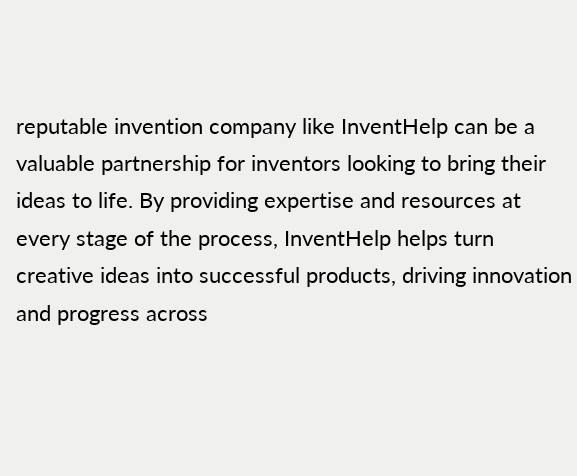reputable invention company like InventHelp can be a valuable partnership for inventors looking to bring their ideas to life. By providing expertise and resources at every stage of the process, InventHelp helps turn creative ideas into successful products, driving innovation and progress across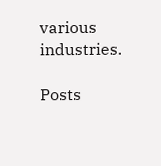various industries.

Posts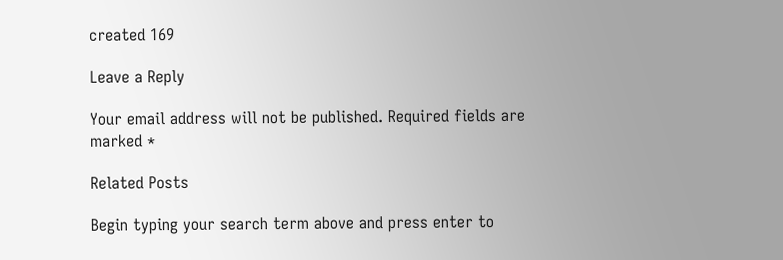created 169

Leave a Reply

Your email address will not be published. Required fields are marked *

Related Posts

Begin typing your search term above and press enter to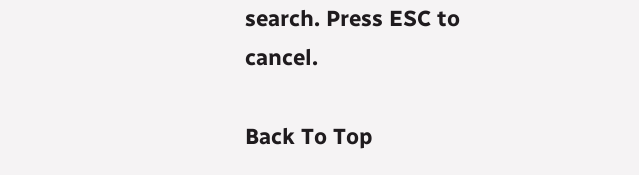search. Press ESC to cancel.

Back To Top